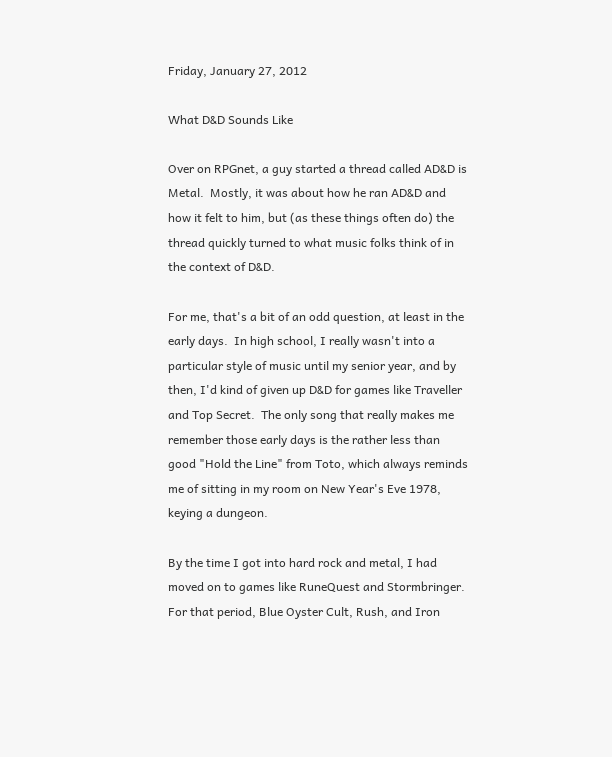Friday, January 27, 2012

What D&D Sounds Like

Over on RPGnet, a guy started a thread called AD&D is Metal.  Mostly, it was about how he ran AD&D and how it felt to him, but (as these things often do) the thread quickly turned to what music folks think of in the context of D&D.

For me, that's a bit of an odd question, at least in the early days.  In high school, I really wasn't into a particular style of music until my senior year, and by then, I'd kind of given up D&D for games like Traveller and Top Secret.  The only song that really makes me remember those early days is the rather less than good "Hold the Line" from Toto, which always reminds me of sitting in my room on New Year's Eve 1978, keying a dungeon.

By the time I got into hard rock and metal, I had moved on to games like RuneQuest and Stormbringer.  For that period, Blue Oyster Cult, Rush, and Iron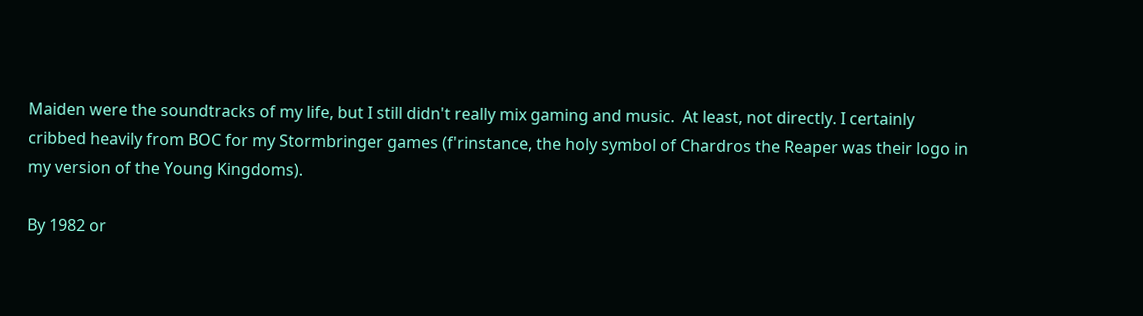Maiden were the soundtracks of my life, but I still didn't really mix gaming and music.  At least, not directly. I certainly cribbed heavily from BOC for my Stormbringer games (f'rinstance, the holy symbol of Chardros the Reaper was their logo in my version of the Young Kingdoms).

By 1982 or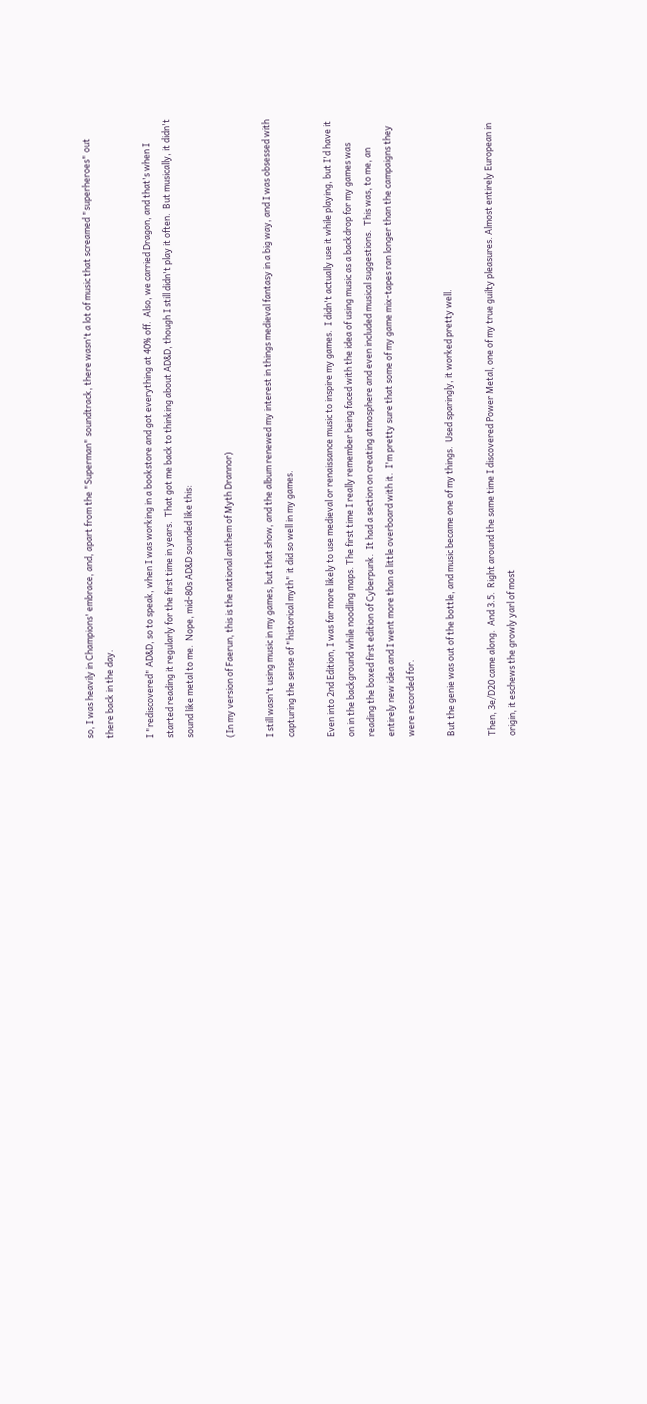so, I was heavily in Champions' embrace, and, apart from the "Superman" soundtrack, there wasn't a lot of music that screamed "superheroes" out there back in the day.

I "rediscovered" AD&D, so to speak, when I was working in a bookstore and got everything at 40% off.  Also, we carried Dragon, and that's when I started reading it regularly for the first time in years.  That got me back to thinking about AD&D, though I still didn't play it often.  But musically, it didn't sound like metal to me.  Nope, mid-80s AD&D sounded like this:

(In my version of Faerun, this is the national anthem of Myth Drannor)

I still wasn't using music in my games, but that show, and the album renewed my interest in things medieval fantasy in a big way, and I was obsessed with capturing the sense of "historical myth" it did so well in my games.

Even into 2nd Edition, I was far more likely to use medieval or renaissance music to inspire my games.  I didn't actually use it while playing, but I'd have it on in the background while noodling maps. The first time I really remember being faced with the idea of using music as a backdrop for my games was reading the boxed first edition of Cyberpunk.  It had a section on creating atmosphere and even included musical suggestions.  This was, to me, an entirely new idea and I went more than a little overboard with it.  I'm pretty sure that some of my game mix-tapes ran longer than the campaigns they were recorded for.

But the genie was out of the bottle, and music became one of my things.  Used sparingly, it worked pretty well.

Then, 3e/D20 came along.  And 3.5.  Right around the same time I discovered Power Metal, one of my true guilty pleasures. Almost entirely European in origin, it eschews the growly yarl of most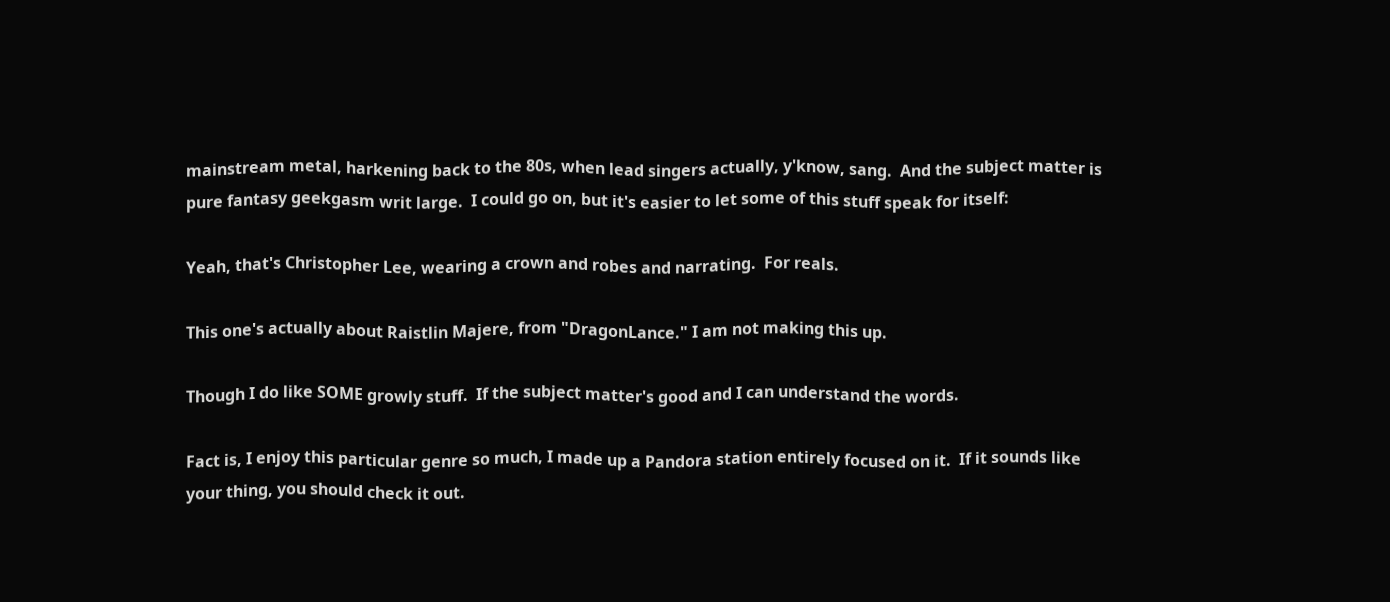mainstream metal, harkening back to the 80s, when lead singers actually, y'know, sang.  And the subject matter is pure fantasy geekgasm writ large.  I could go on, but it's easier to let some of this stuff speak for itself:

Yeah, that's Christopher Lee, wearing a crown and robes and narrating.  For reals.

This one's actually about Raistlin Majere, from "DragonLance." I am not making this up.

Though I do like SOME growly stuff.  If the subject matter's good and I can understand the words.

Fact is, I enjoy this particular genre so much, I made up a Pandora station entirely focused on it.  If it sounds like your thing, you should check it out.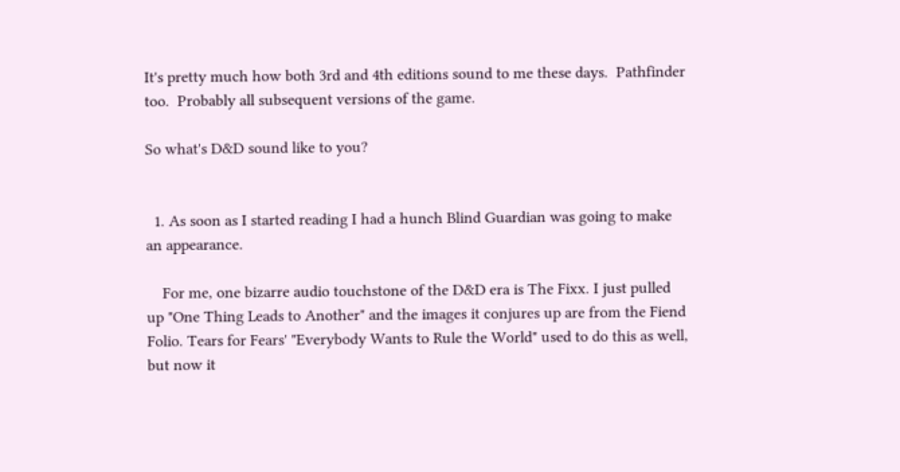It's pretty much how both 3rd and 4th editions sound to me these days.  Pathfinder too.  Probably all subsequent versions of the game.

So what's D&D sound like to you?


  1. As soon as I started reading I had a hunch Blind Guardian was going to make an appearance.

    For me, one bizarre audio touchstone of the D&D era is The Fixx. I just pulled up "One Thing Leads to Another" and the images it conjures up are from the Fiend Folio. Tears for Fears' "Everybody Wants to Rule the World" used to do this as well, but now it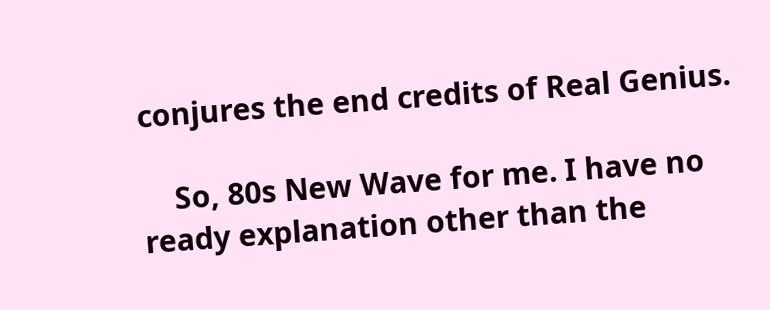conjures the end credits of Real Genius.

    So, 80s New Wave for me. I have no ready explanation other than the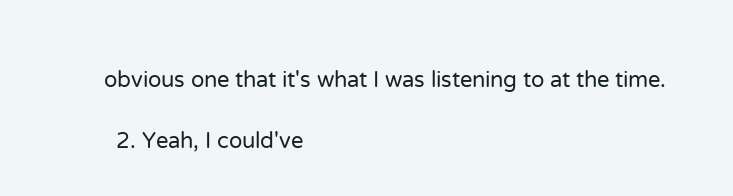obvious one that it's what I was listening to at the time.

  2. Yeah, I could've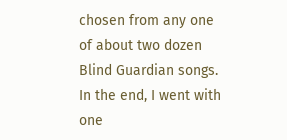chosen from any one of about two dozen Blind Guardian songs. In the end, I went with one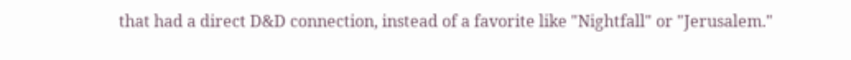that had a direct D&D connection, instead of a favorite like "Nightfall" or "Jerusalem."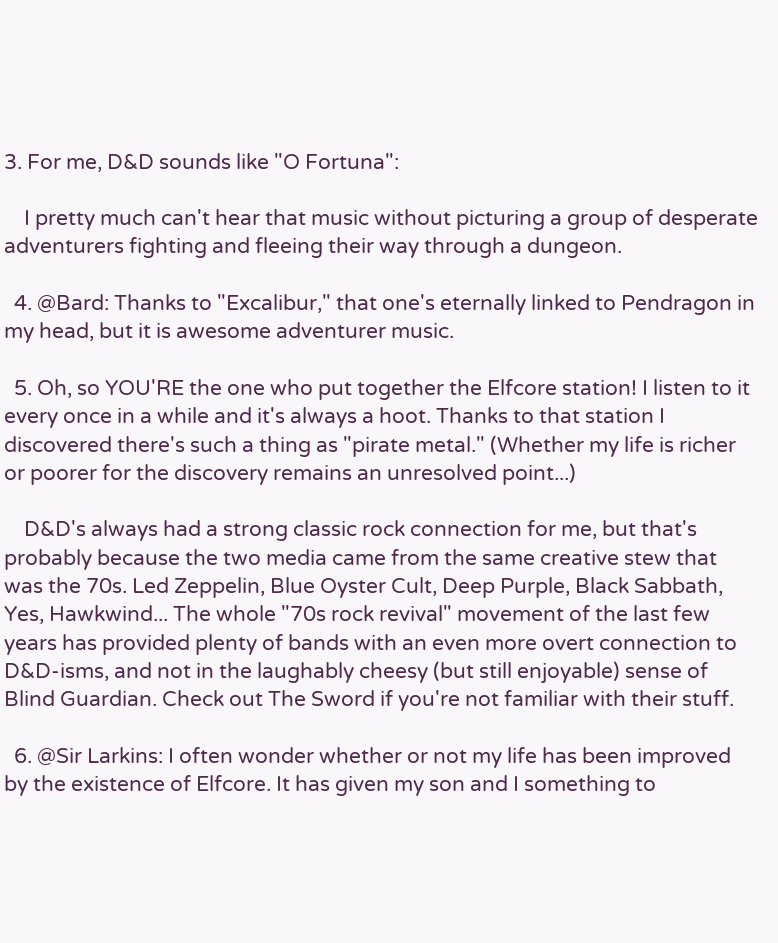3. For me, D&D sounds like "O Fortuna":

    I pretty much can't hear that music without picturing a group of desperate adventurers fighting and fleeing their way through a dungeon.

  4. @Bard: Thanks to "Excalibur," that one's eternally linked to Pendragon in my head, but it is awesome adventurer music.

  5. Oh, so YOU'RE the one who put together the Elfcore station! I listen to it every once in a while and it's always a hoot. Thanks to that station I discovered there's such a thing as "pirate metal." (Whether my life is richer or poorer for the discovery remains an unresolved point...)

    D&D's always had a strong classic rock connection for me, but that's probably because the two media came from the same creative stew that was the 70s. Led Zeppelin, Blue Oyster Cult, Deep Purple, Black Sabbath, Yes, Hawkwind... The whole "70s rock revival" movement of the last few years has provided plenty of bands with an even more overt connection to D&D-isms, and not in the laughably cheesy (but still enjoyable) sense of Blind Guardian. Check out The Sword if you're not familiar with their stuff.

  6. @Sir Larkins: I often wonder whether or not my life has been improved by the existence of Elfcore. It has given my son and I something to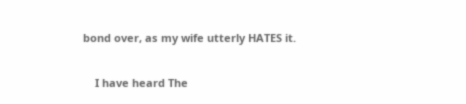bond over, as my wife utterly HATES it.

    I have heard The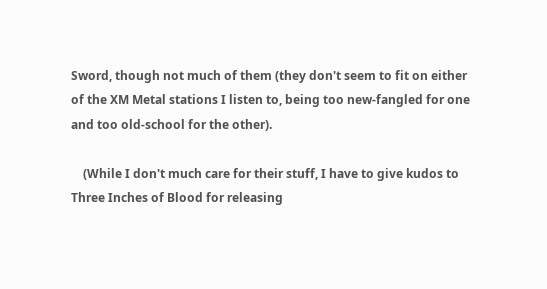Sword, though not much of them (they don't seem to fit on either of the XM Metal stations I listen to, being too new-fangled for one and too old-school for the other).

    (While I don't much care for their stuff, I have to give kudos to Three Inches of Blood for releasing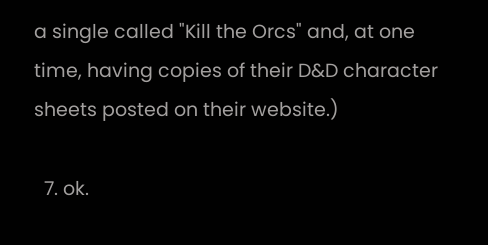a single called "Kill the Orcs" and, at one time, having copies of their D&D character sheets posted on their website.)

  7. ok.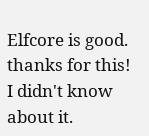Elfcore is good. thanks for this! I didn't know about it.